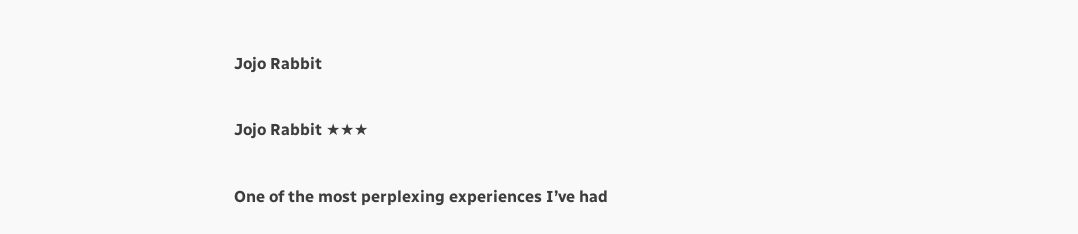Jojo Rabbit

Jojo Rabbit ★★★

One of the most perplexing experiences I’ve had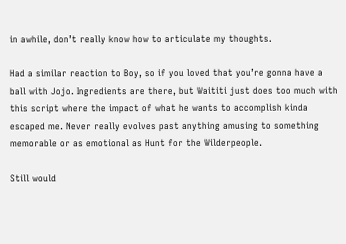in awhile, don’t really know how to articulate my thoughts.

Had a similar reaction to Boy, so if you loved that you’re gonna have a ball with Jojo. Ingredients are there, but Waititi just does too much with this script where the impact of what he wants to accomplish kinda escaped me. Never really evolves past anything amusing to something memorable or as emotional as Hunt for the Wilderpeople.

Still would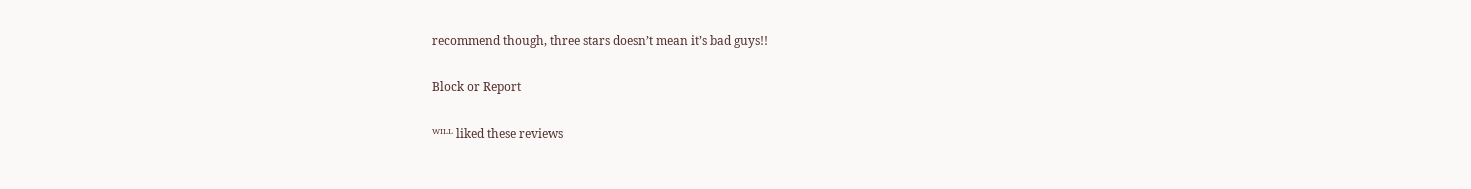recommend though, three stars doesn’t mean it’s bad guys!!

Block or Report

ᵂᴵᴸᴸ liked these reviews